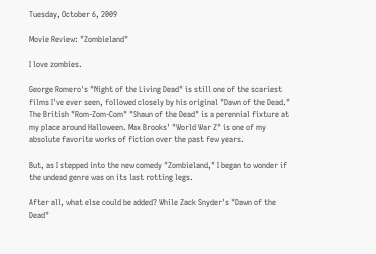Tuesday, October 6, 2009

Movie Review: "Zombieland"

I love zombies.

George Romero's "Night of the Living Dead" is still one of the scariest films I've ever seen, followed closely by his original "Dawn of the Dead." The British "Rom-Zom-Com" "Shaun of the Dead" is a perennial fixture at my place around Halloween. Max Brooks' "World War Z" is one of my absolute favorite works of fiction over the past few years.

But, as I stepped into the new comedy "Zombieland," I began to wonder if the undead genre was on its last rotting legs.

After all, what else could be added? While Zack Snyder's "Dawn of the Dead"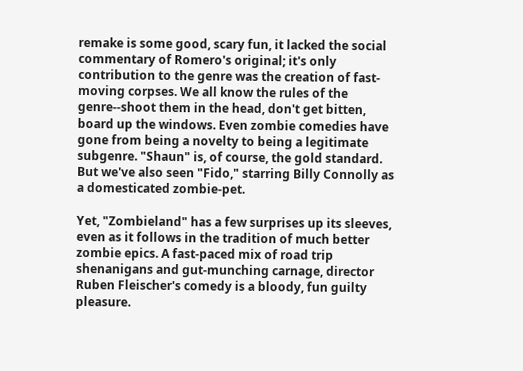remake is some good, scary fun, it lacked the social commentary of Romero's original; it's only contribution to the genre was the creation of fast-moving corpses. We all know the rules of the genre--shoot them in the head, don't get bitten, board up the windows. Even zombie comedies have gone from being a novelty to being a legitimate subgenre. "Shaun" is, of course, the gold standard. But we've also seen "Fido," starring Billy Connolly as a domesticated zombie-pet.

Yet, "Zombieland" has a few surprises up its sleeves, even as it follows in the tradition of much better zombie epics. A fast-paced mix of road trip shenanigans and gut-munching carnage, director Ruben Fleischer's comedy is a bloody, fun guilty pleasure.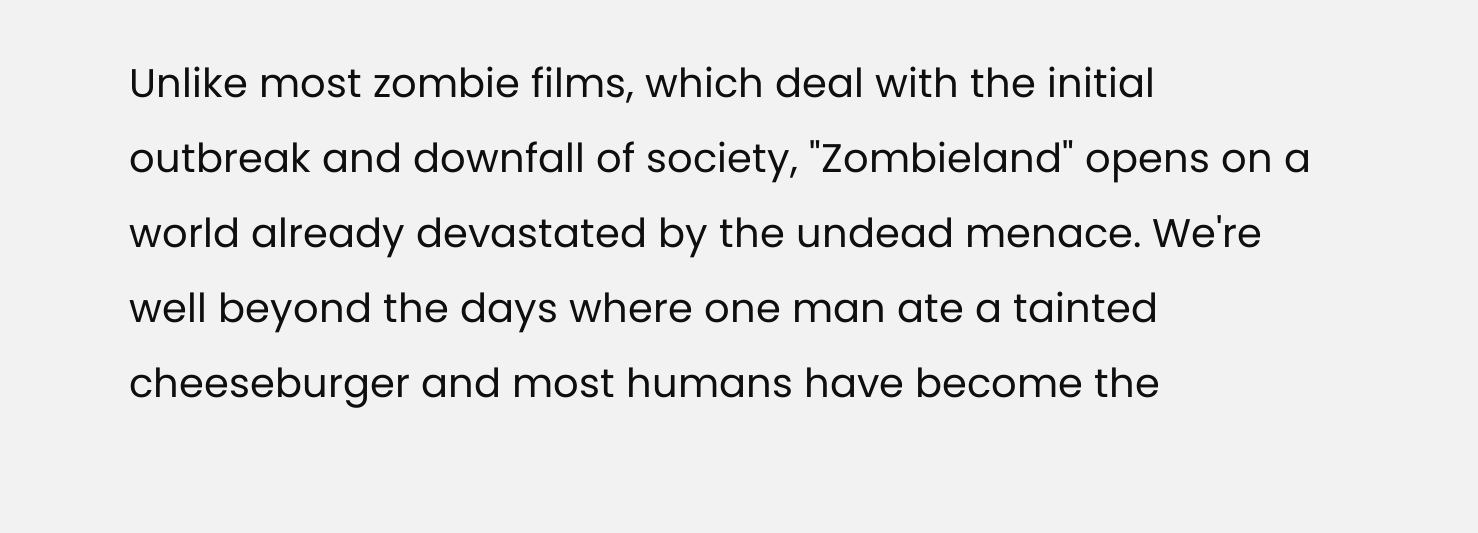Unlike most zombie films, which deal with the initial outbreak and downfall of society, "Zombieland" opens on a world already devastated by the undead menace. We're well beyond the days where one man ate a tainted cheeseburger and most humans have become the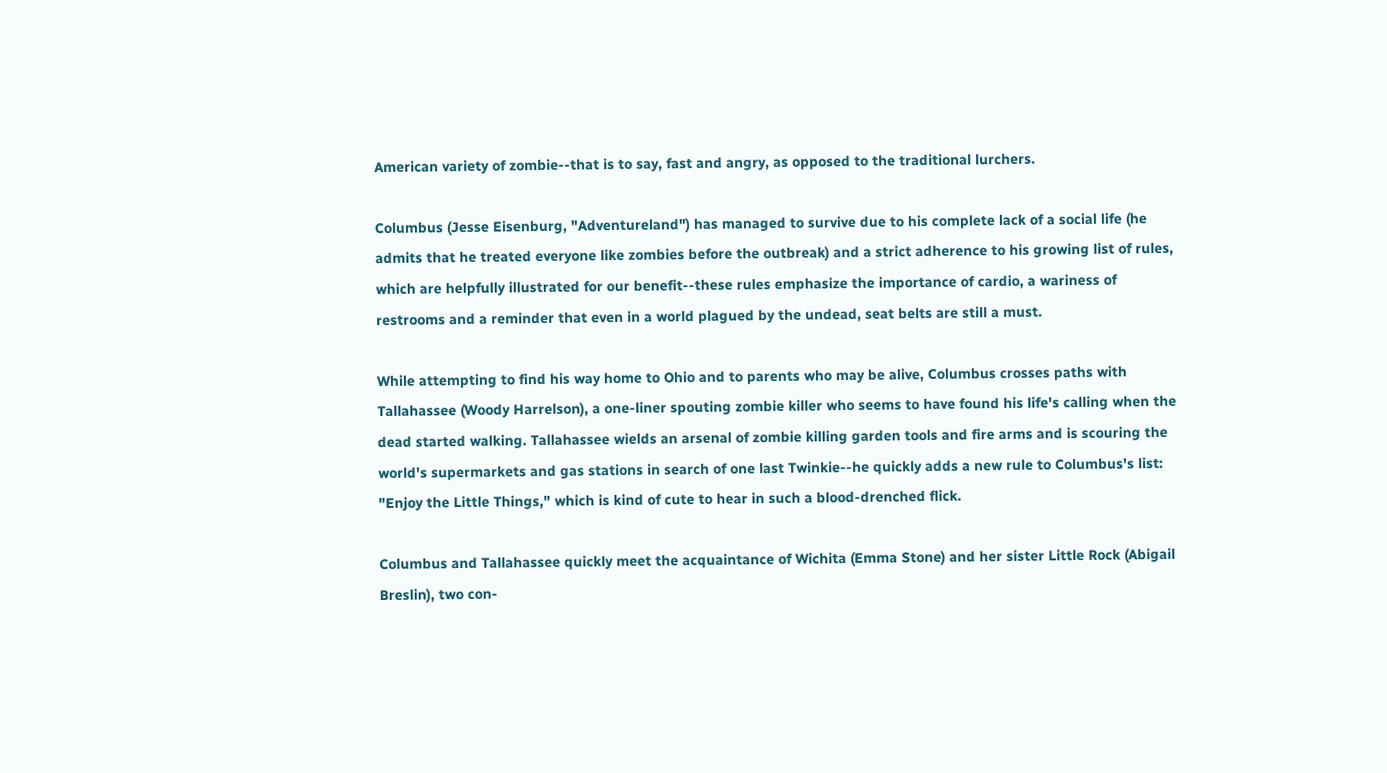American variety of zombie--that is to say, fast and angry, as opposed to the traditional lurchers.

Columbus (Jesse Eisenburg, "Adventureland") has managed to survive due to his complete lack of a social life (he admits that he treated everyone like zombies before the outbreak) and a strict adherence to his growing list of rules, which are helpfully illustrated for our benefit--these rules emphasize the importance of cardio, a wariness of restrooms and a reminder that even in a world plagued by the undead, seat belts are still a must.

While attempting to find his way home to Ohio and to parents who may be alive, Columbus crosses paths with Tallahassee (Woody Harrelson), a one-liner spouting zombie killer who seems to have found his life's calling when the dead started walking. Tallahassee wields an arsenal of zombie killing garden tools and fire arms and is scouring the world's supermarkets and gas stations in search of one last Twinkie--he quickly adds a new rule to Columbus's list: "Enjoy the Little Things," which is kind of cute to hear in such a blood-drenched flick.

Columbus and Tallahassee quickly meet the acquaintance of Wichita (Emma Stone) and her sister Little Rock (Abigail Breslin), two con-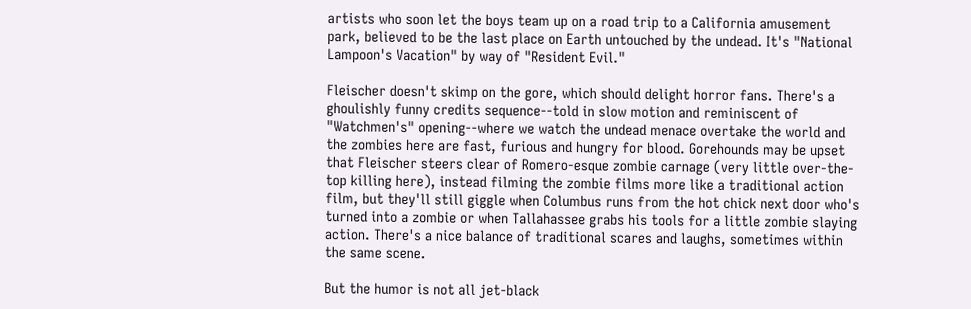artists who soon let the boys team up on a road trip to a California amusement park, believed to be the last place on Earth untouched by the undead. It's "National Lampoon's Vacation" by way of "Resident Evil."

Fleischer doesn't skimp on the gore, which should delight horror fans. There's a ghoulishly funny credits sequence--told in slow motion and reminiscent of "Watchmen's" opening--where we watch the undead menace overtake the world and the zombies here are fast, furious and hungry for blood. Gorehounds may be upset that Fleischer steers clear of Romero-esque zombie carnage (very little over-the-top killing here), instead filming the zombie films more like a traditional action film, but they'll still giggle when Columbus runs from the hot chick next door who's turned into a zombie or when Tallahassee grabs his tools for a little zombie slaying action. There's a nice balance of traditional scares and laughs, sometimes within the same scene.

But the humor is not all jet-black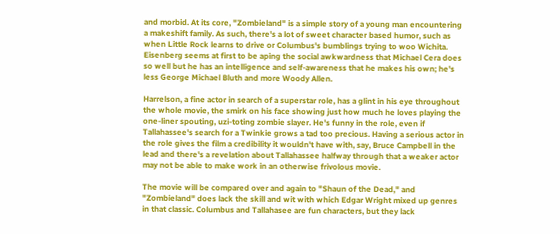and morbid. At its core, "Zombieland" is a simple story of a young man encountering a makeshift family. As such, there's a lot of sweet character based humor, such as when Little Rock learns to drive or Columbus's bumblings trying to woo Wichita. Eisenberg seems at first to be aping the social awkwardness that Michael Cera does so well but he has an intelligence and self-awareness that he makes his own; he's less George Michael Bluth and more Woody Allen.

Harrelson, a fine actor in search of a superstar role, has a glint in his eye throughout the whole movie, the smirk on his face showing just how much he loves playing the one-liner spouting, uzi-toting zombie slayer. He's funny in the role, even if Tallahassee's search for a Twinkie grows a tad too precious. Having a serious actor in the role gives the film a credibility it wouldn't have with, say, Bruce Campbell in the lead and there's a revelation about Tallahassee halfway through that a weaker actor may not be able to make work in an otherwise frivolous movie.

The movie will be compared over and again to "Shaun of the Dead," and "Zombieland" does lack the skill and wit with which Edgar Wright mixed up genres in that classic. Columbus and Tallahasee are fun characters, but they lack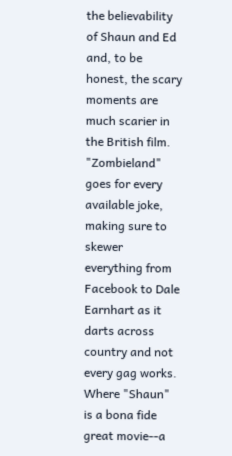the believability of Shaun and Ed and, to be honest, the scary moments are much scarier in the British film. "Zombieland" goes for every available joke, making sure to skewer everything from Facebook to Dale Earnhart as it darts across country and not every gag works. Where "Shaun" is a bona fide great movie--a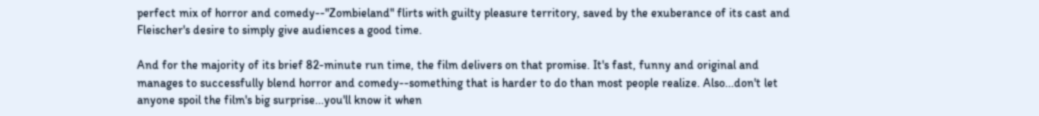perfect mix of horror and comedy--"Zombieland" flirts with guilty pleasure territory, saved by the exuberance of its cast and Fleischer's desire to simply give audiences a good time.

And for the majority of its brief 82-minute run time, the film delivers on that promise. It's fast, funny and original and manages to successfully blend horror and comedy--something that is harder to do than most people realize. Also...don't let anyone spoil the film's big surprise...you'll know it when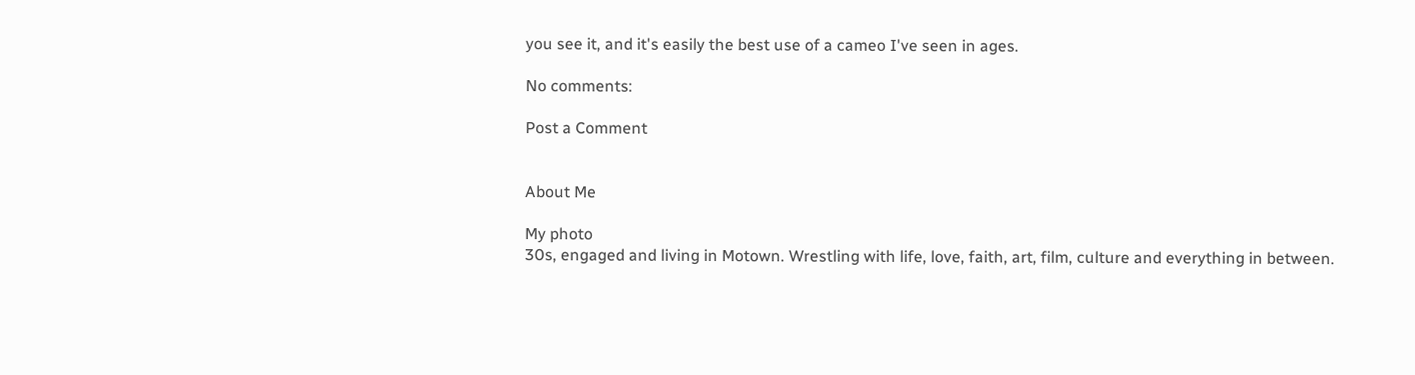you see it, and it's easily the best use of a cameo I've seen in ages.

No comments:

Post a Comment


About Me

My photo
30s, engaged and living in Motown. Wrestling with life, love, faith, art, film, culture and everything in between.